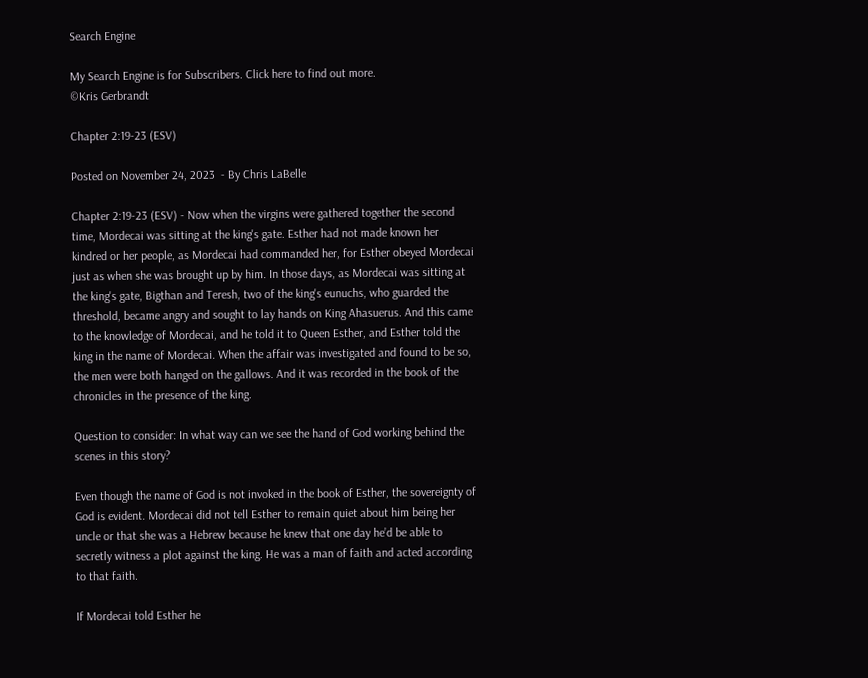Search Engine

My Search Engine is for Subscribers. Click here to find out more.
©Kris Gerbrandt

Chapter 2:19-23 (ESV)

Posted on November 24, 2023  - By Chris LaBelle

Chapter 2:19-23 (ESV) - Now when the virgins were gathered together the second time, Mordecai was sitting at the king's gate. Esther had not made known her kindred or her people, as Mordecai had commanded her, for Esther obeyed Mordecai just as when she was brought up by him. In those days, as Mordecai was sitting at the king's gate, Bigthan and Teresh, two of the king's eunuchs, who guarded the threshold, became angry and sought to lay hands on King Ahasuerus. And this came to the knowledge of Mordecai, and he told it to Queen Esther, and Esther told the king in the name of Mordecai. When the affair was investigated and found to be so, the men were both hanged on the gallows. And it was recorded in the book of the chronicles in the presence of the king.

Question to consider: In what way can we see the hand of God working behind the scenes in this story?

Even though the name of God is not invoked in the book of Esther, the sovereignty of God is evident. Mordecai did not tell Esther to remain quiet about him being her uncle or that she was a Hebrew because he knew that one day he’d be able to secretly witness a plot against the king. He was a man of faith and acted according to that faith.

If Mordecai told Esther he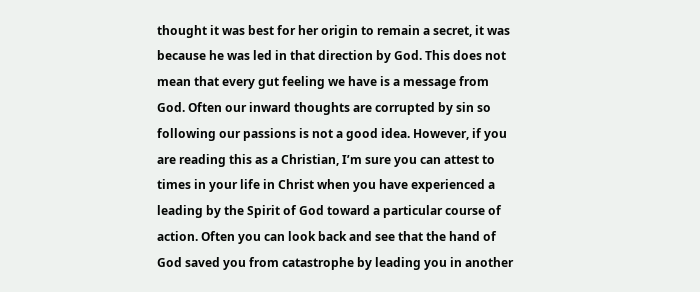thought it was best for her origin to remain a secret, it was because he was led in that direction by God. This does not mean that every gut feeling we have is a message from God. Often our inward thoughts are corrupted by sin so following our passions is not a good idea. However, if you are reading this as a Christian, I’m sure you can attest to times in your life in Christ when you have experienced a leading by the Spirit of God toward a particular course of action. Often you can look back and see that the hand of God saved you from catastrophe by leading you in another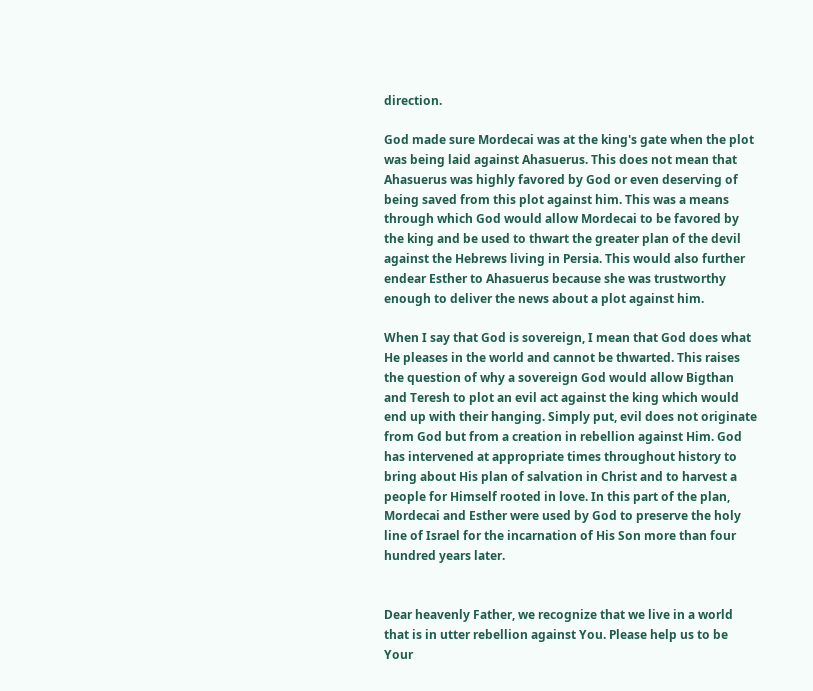direction.

God made sure Mordecai was at the king's gate when the plot was being laid against Ahasuerus. This does not mean that Ahasuerus was highly favored by God or even deserving of being saved from this plot against him. This was a means through which God would allow Mordecai to be favored by the king and be used to thwart the greater plan of the devil against the Hebrews living in Persia. This would also further endear Esther to Ahasuerus because she was trustworthy enough to deliver the news about a plot against him.

When I say that God is sovereign, I mean that God does what He pleases in the world and cannot be thwarted. This raises the question of why a sovereign God would allow Bigthan and Teresh to plot an evil act against the king which would end up with their hanging. Simply put, evil does not originate from God but from a creation in rebellion against Him. God has intervened at appropriate times throughout history to bring about His plan of salvation in Christ and to harvest a people for Himself rooted in love. In this part of the plan, Mordecai and Esther were used by God to preserve the holy line of Israel for the incarnation of His Son more than four hundred years later.


Dear heavenly Father, we recognize that we live in a world that is in utter rebellion against You. Please help us to be Your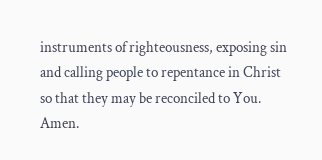instruments of righteousness, exposing sin and calling people to repentance in Christ so that they may be reconciled to You. Amen.